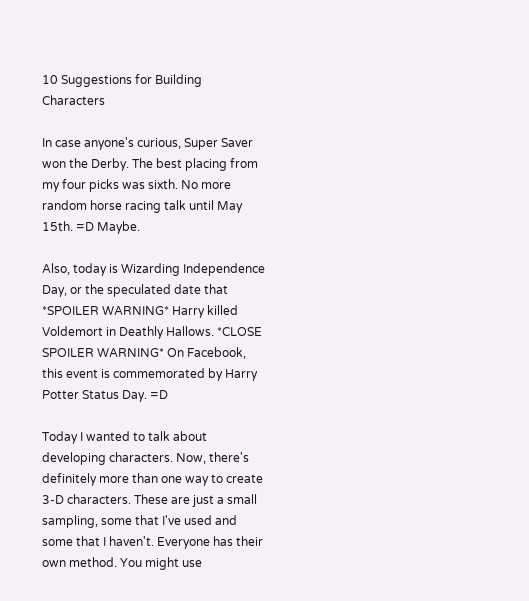10 Suggestions for Building Characters

In case anyone's curious, Super Saver won the Derby. The best placing from my four picks was sixth. No more random horse racing talk until May 15th. =D Maybe.

Also, today is Wizarding Independence Day, or the speculated date that *SPOILER WARNING* Harry killed Voldemort in Deathly Hallows. *CLOSE SPOILER WARNING* On Facebook, this event is commemorated by Harry Potter Status Day. =D

Today I wanted to talk about developing characters. Now, there's definitely more than one way to create 3-D characters. These are just a small sampling, some that I've used and some that I haven't. Everyone has their own method. You might use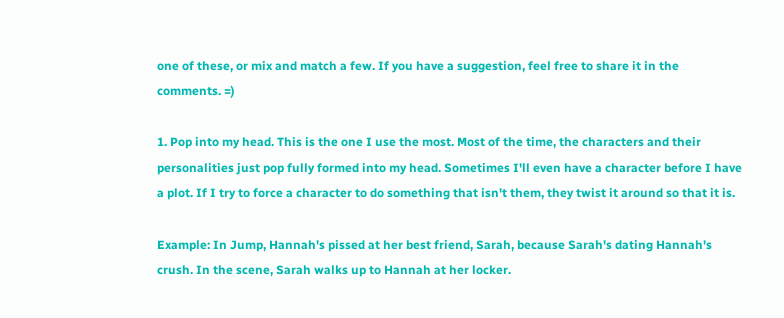one of these, or mix and match a few. If you have a suggestion, feel free to share it in the comments. =)

1. Pop into my head. This is the one I use the most. Most of the time, the characters and their personalities just pop fully formed into my head. Sometimes I'll even have a character before I have a plot. If I try to force a character to do something that isn't them, they twist it around so that it is.

Example: In Jump, Hannah's pissed at her best friend, Sarah, because Sarah's dating Hannah's crush. In the scene, Sarah walks up to Hannah at her locker.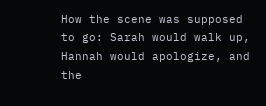How the scene was supposed to go: Sarah would walk up, Hannah would apologize, and the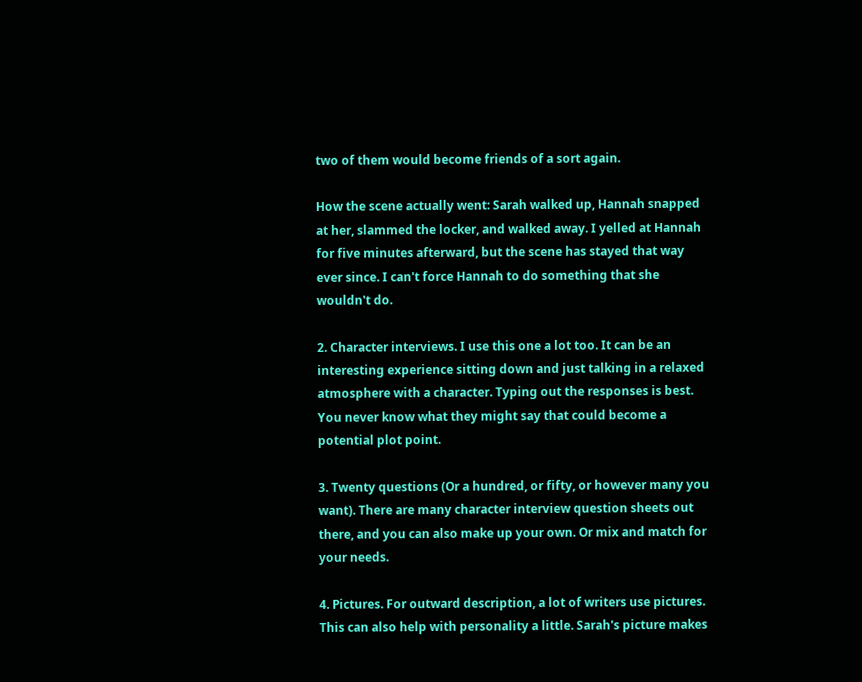two of them would become friends of a sort again.

How the scene actually went: Sarah walked up, Hannah snapped at her, slammed the locker, and walked away. I yelled at Hannah for five minutes afterward, but the scene has stayed that way ever since. I can't force Hannah to do something that she wouldn't do.

2. Character interviews. I use this one a lot too. It can be an interesting experience sitting down and just talking in a relaxed atmosphere with a character. Typing out the responses is best. You never know what they might say that could become a potential plot point.

3. Twenty questions (Or a hundred, or fifty, or however many you want). There are many character interview question sheets out there, and you can also make up your own. Or mix and match for your needs.

4. Pictures. For outward description, a lot of writers use pictures. This can also help with personality a little. Sarah's picture makes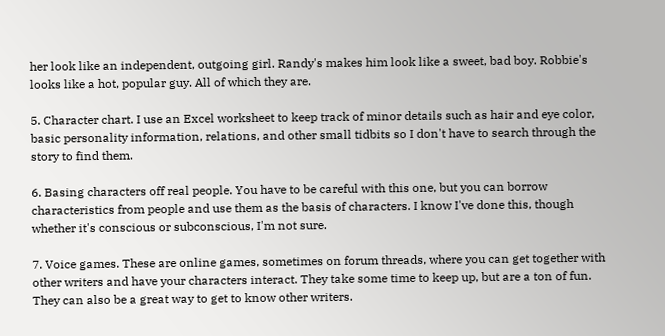her look like an independent, outgoing girl. Randy's makes him look like a sweet, bad boy. Robbie's looks like a hot, popular guy. All of which they are.

5. Character chart. I use an Excel worksheet to keep track of minor details such as hair and eye color, basic personality information, relations, and other small tidbits so I don't have to search through the story to find them.

6. Basing characters off real people. You have to be careful with this one, but you can borrow characteristics from people and use them as the basis of characters. I know I've done this, though whether it's conscious or subconscious, I'm not sure.

7. Voice games. These are online games, sometimes on forum threads, where you can get together with other writers and have your characters interact. They take some time to keep up, but are a ton of fun. They can also be a great way to get to know other writers.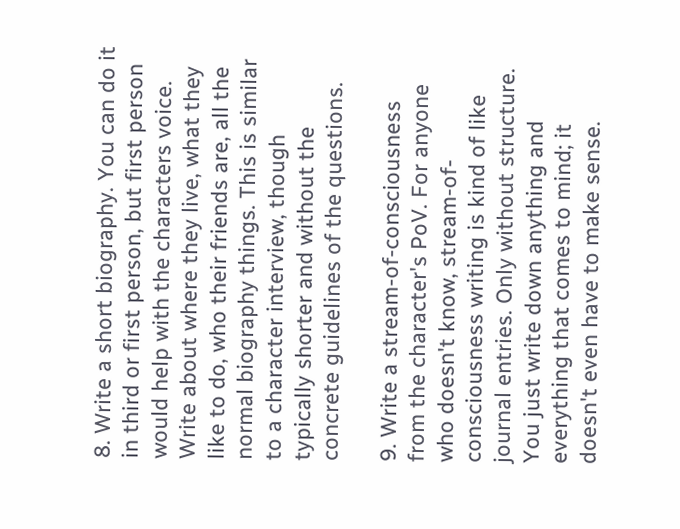8. Write a short biography. You can do it in third or first person, but first person would help with the characters voice. Write about where they live, what they like to do, who their friends are, all the normal biography things. This is similar to a character interview, though typically shorter and without the concrete guidelines of the questions.

9. Write a stream-of-consciousness from the character's PoV. For anyone who doesn't know, stream-of-consciousness writing is kind of like journal entries. Only without structure. You just write down anything and everything that comes to mind; it doesn't even have to make sense.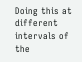Doing this at different intervals of the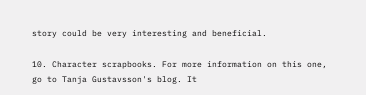story could be very interesting and beneficial.

10. Character scrapbooks. For more information on this one, go to Tanja Gustavsson's blog. It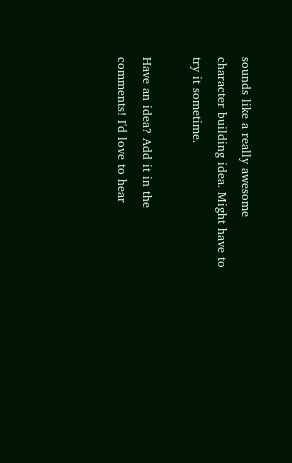sounds like a really awesome character building idea. Might have to try it sometime.

Have an idea? Add it in the comments! I'd love to hear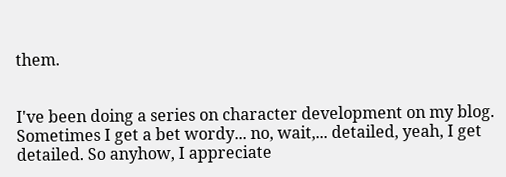them.


I've been doing a series on character development on my blog. Sometimes I get a bet wordy... no, wait,... detailed, yeah, I get detailed. So anyhow, I appreciate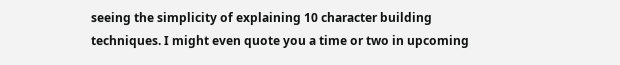seeing the simplicity of explaining 10 character building techniques. I might even quote you a time or two in upcoming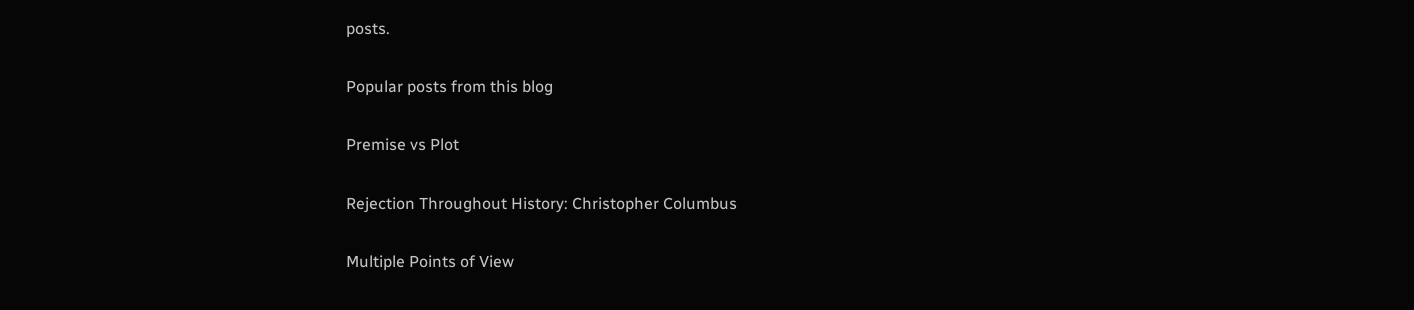posts.

Popular posts from this blog

Premise vs Plot

Rejection Throughout History: Christopher Columbus

Multiple Points of View